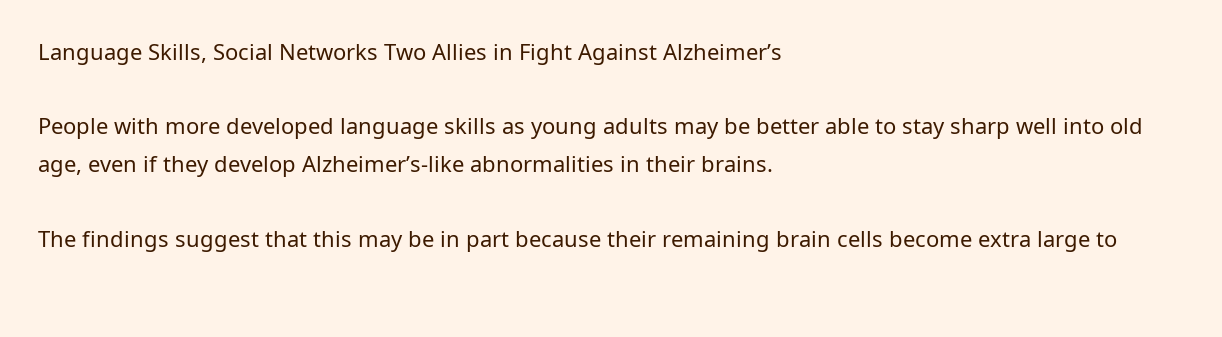Language Skills, Social Networks Two Allies in Fight Against Alzheimer’s

People with more developed language skills as young adults may be better able to stay sharp well into old age, even if they develop Alzheimer’s-like abnormalities in their brains.

The findings suggest that this may be in part because their remaining brain cells become extra large to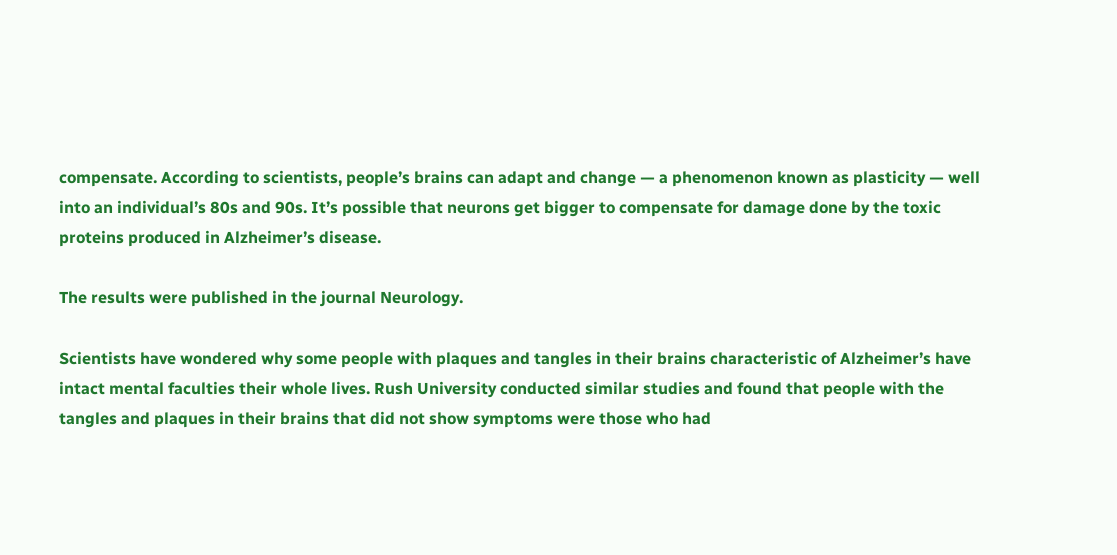compensate. According to scientists, people’s brains can adapt and change — a phenomenon known as plasticity — well into an individual’s 80s and 90s. It’s possible that neurons get bigger to compensate for damage done by the toxic proteins produced in Alzheimer’s disease.

The results were published in the journal Neurology.

Scientists have wondered why some people with plaques and tangles in their brains characteristic of Alzheimer’s have intact mental faculties their whole lives. Rush University conducted similar studies and found that people with the tangles and plaques in their brains that did not show symptoms were those who had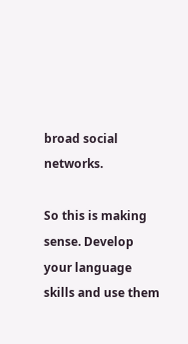broad social networks.

So this is making sense. Develop your language skills and use them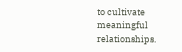to cultivate meaningful relationships.